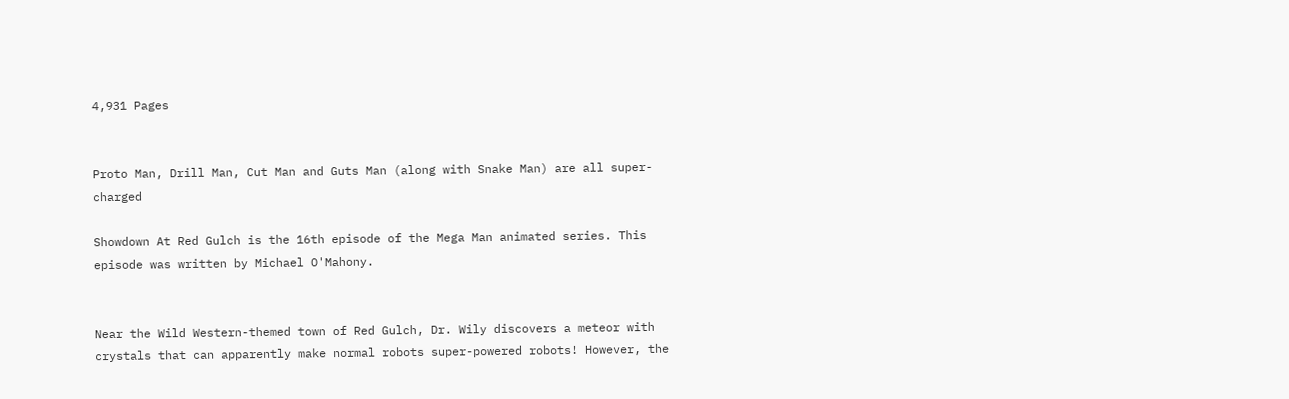4,931 Pages


Proto Man, Drill Man, Cut Man and Guts Man (along with Snake Man) are all super-charged

Showdown At Red Gulch is the 16th episode of the Mega Man animated series. This episode was written by Michael O'Mahony.


Near the Wild Western-themed town of Red Gulch, Dr. Wily discovers a meteor with crystals that can apparently make normal robots super-powered robots! However, the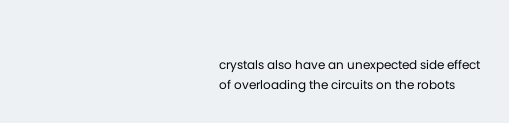crystals also have an unexpected side effect of overloading the circuits on the robots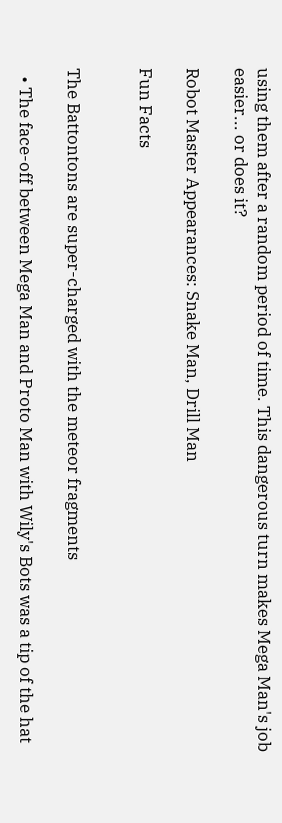using them after a random period of time. This dangerous turn makes Mega Man's job easier... or does it?

Robot Master Appearances: Snake Man, Drill Man

Fun Facts


The Battontons are super-charged with the meteor fragments

  • The face-off between Mega Man and Proto Man with Wily's Bots was a tip of the hat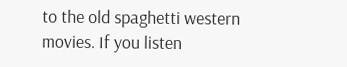to the old spaghetti western movies. If you listen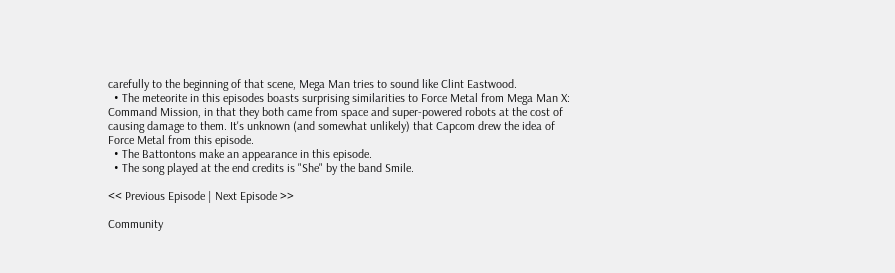carefully to the beginning of that scene, Mega Man tries to sound like Clint Eastwood.
  • The meteorite in this episodes boasts surprising similarities to Force Metal from Mega Man X: Command Mission, in that they both came from space and super-powered robots at the cost of causing damage to them. It's unknown (and somewhat unlikely) that Capcom drew the idea of Force Metal from this episode.
  • The Battontons make an appearance in this episode.
  • The song played at the end credits is "She" by the band Smile.

<< Previous Episode | Next Episode >>

Community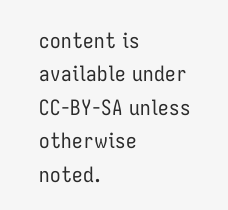content is available under CC-BY-SA unless otherwise noted.